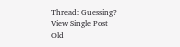Thread: Guessing?
View Single Post
Old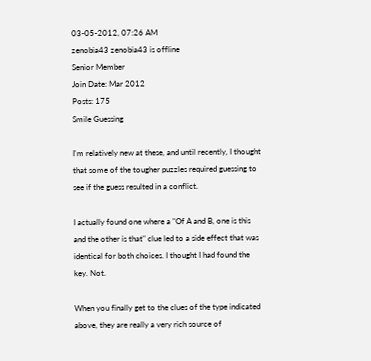03-05-2012, 07:26 AM
zenobia43 zenobia43 is offline
Senior Member
Join Date: Mar 2012
Posts: 175
Smile Guessing

I'm relatively new at these, and until recently, I thought that some of the tougher puzzles required guessing to see if the guess resulted in a conflict.

I actually found one where a "Of A and B, one is this and the other is that" clue led to a side effect that was identical for both choices. I thought I had found the key. Not.

When you finally get to the clues of the type indicated above, they are really a very rich source of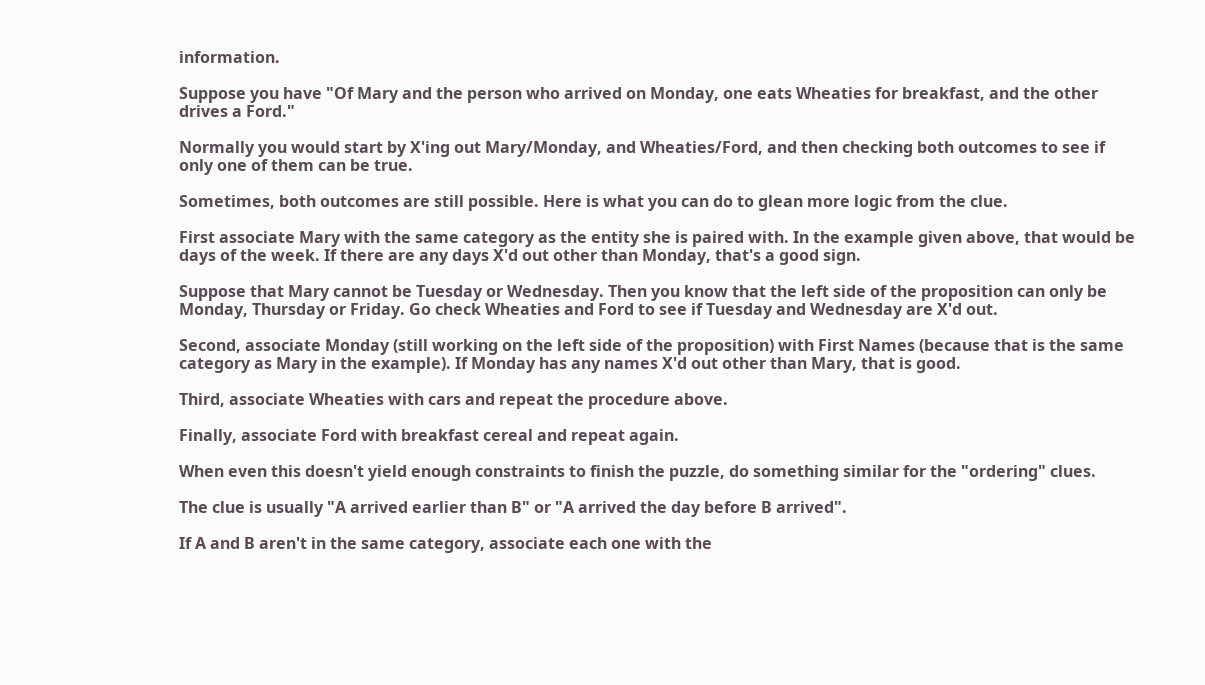information.

Suppose you have "Of Mary and the person who arrived on Monday, one eats Wheaties for breakfast, and the other drives a Ford."

Normally you would start by X'ing out Mary/Monday, and Wheaties/Ford, and then checking both outcomes to see if only one of them can be true.

Sometimes, both outcomes are still possible. Here is what you can do to glean more logic from the clue.

First associate Mary with the same category as the entity she is paired with. In the example given above, that would be days of the week. If there are any days X'd out other than Monday, that's a good sign.

Suppose that Mary cannot be Tuesday or Wednesday. Then you know that the left side of the proposition can only be Monday, Thursday or Friday. Go check Wheaties and Ford to see if Tuesday and Wednesday are X'd out.

Second, associate Monday (still working on the left side of the proposition) with First Names (because that is the same category as Mary in the example). If Monday has any names X'd out other than Mary, that is good.

Third, associate Wheaties with cars and repeat the procedure above.

Finally, associate Ford with breakfast cereal and repeat again.

When even this doesn't yield enough constraints to finish the puzzle, do something similar for the "ordering" clues.

The clue is usually "A arrived earlier than B" or "A arrived the day before B arrived".

If A and B aren't in the same category, associate each one with the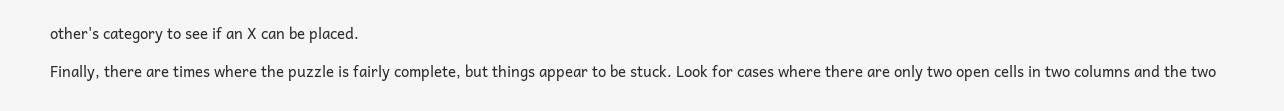other's category to see if an X can be placed.

Finally, there are times where the puzzle is fairly complete, but things appear to be stuck. Look for cases where there are only two open cells in two columns and the two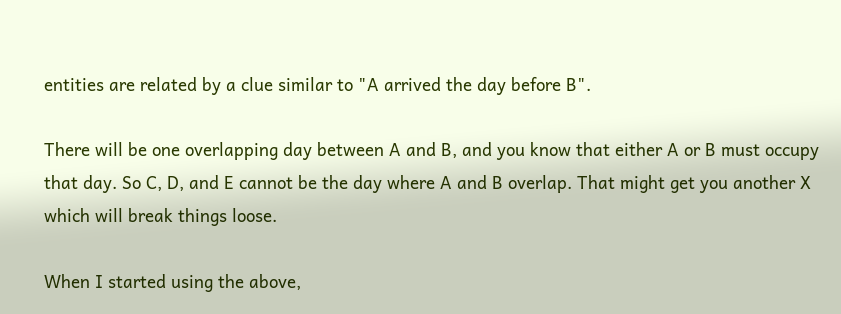entities are related by a clue similar to "A arrived the day before B".

There will be one overlapping day between A and B, and you know that either A or B must occupy that day. So C, D, and E cannot be the day where A and B overlap. That might get you another X which will break things loose.

When I started using the above,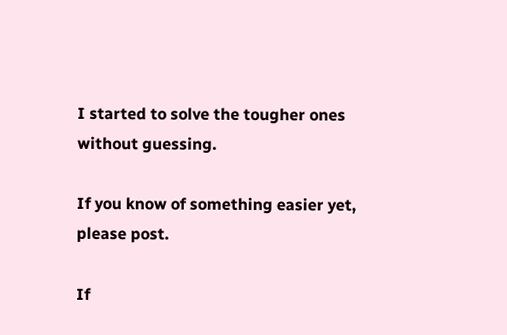I started to solve the tougher ones without guessing.

If you know of something easier yet, please post.

If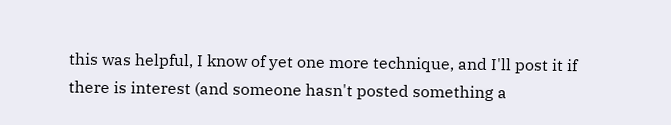this was helpful, I know of yet one more technique, and I'll post it if there is interest (and someone hasn't posted something a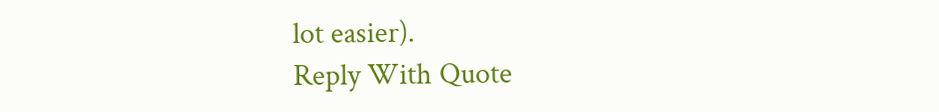lot easier).
Reply With Quote